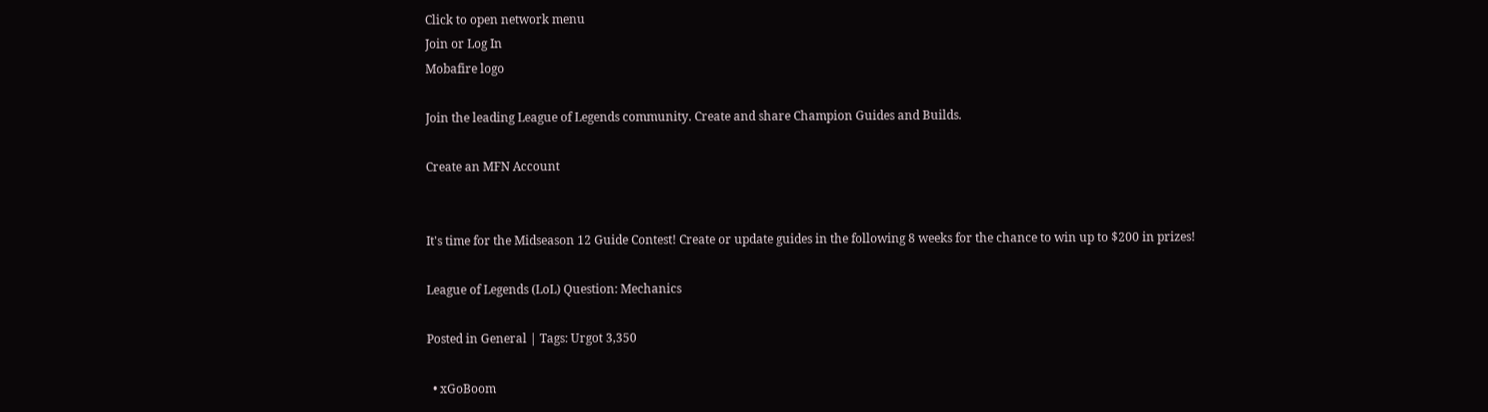Click to open network menu
Join or Log In
Mobafire logo

Join the leading League of Legends community. Create and share Champion Guides and Builds.

Create an MFN Account


It's time for the Midseason 12 Guide Contest! Create or update guides in the following 8 weeks for the chance to win up to $200 in prizes!

League of Legends (LoL) Question: Mechanics

Posted in General | Tags: Urgot 3,350

  • xGoBoom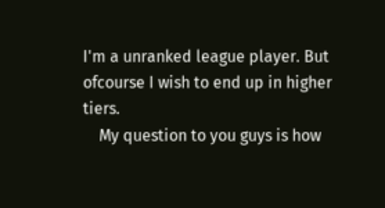I'm a unranked league player. But ofcourse I wish to end up in higher tiers.
    My question to you guys is how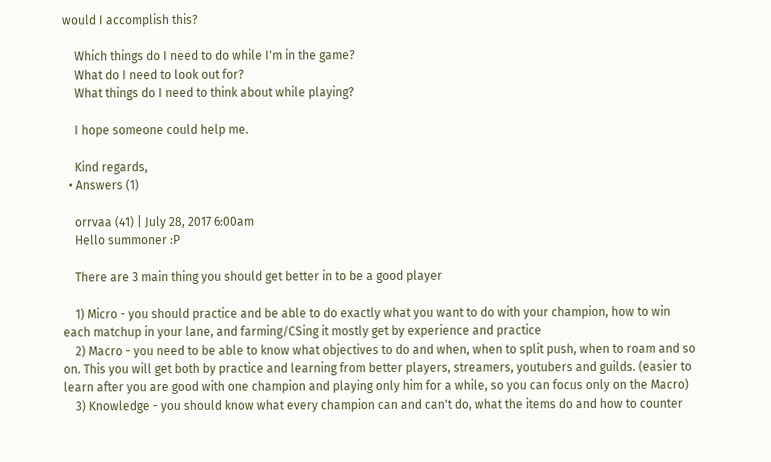would I accomplish this?

    Which things do I need to do while I'm in the game?
    What do I need to look out for?
    What things do I need to think about while playing?

    I hope someone could help me.

    Kind regards,
  • Answers (1)

    orrvaa (41) | July 28, 2017 6:00am
    Hello summoner :P

    There are 3 main thing you should get better in to be a good player

    1) Micro - you should practice and be able to do exactly what you want to do with your champion, how to win each matchup in your lane, and farming/CSing it mostly get by experience and practice
    2) Macro - you need to be able to know what objectives to do and when, when to split push, when to roam and so on. This you will get both by practice and learning from better players, streamers, youtubers and guilds. (easier to learn after you are good with one champion and playing only him for a while, so you can focus only on the Macro)
    3) Knowledge - you should know what every champion can and can't do, what the items do and how to counter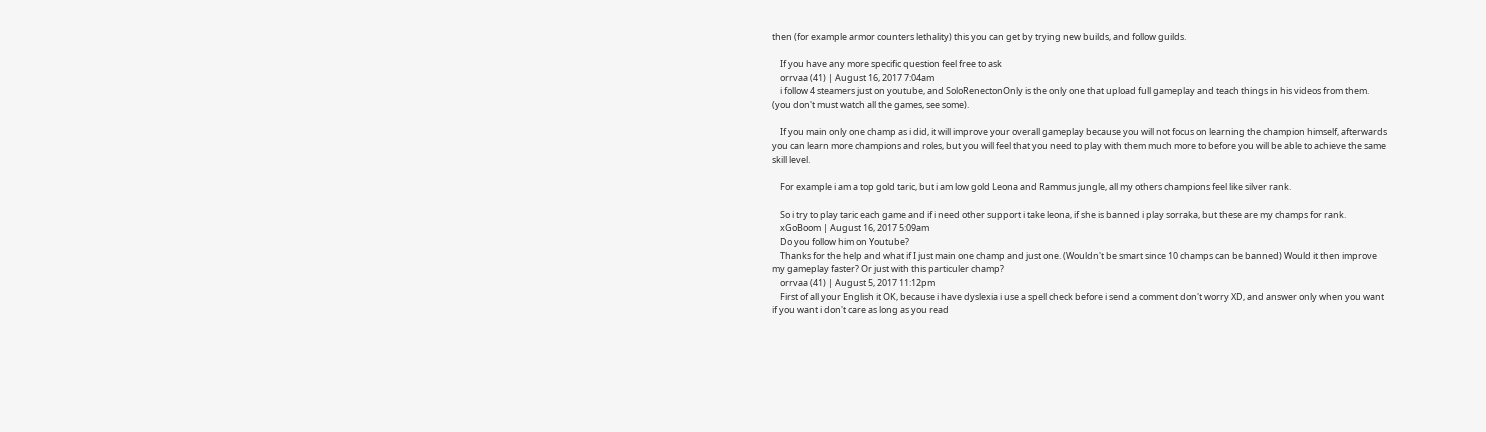then (for example armor counters lethality) this you can get by trying new builds, and follow guilds.

    If you have any more specific question feel free to ask
    orrvaa (41) | August 16, 2017 7:04am
    i follow 4 steamers just on youtube, and SoloRenectonOnly is the only one that upload full gameplay and teach things in his videos from them. (you don't must watch all the games, see some).

    If you main only one champ as i did, it will improve your overall gameplay because you will not focus on learning the champion himself, afterwards you can learn more champions and roles, but you will feel that you need to play with them much more to before you will be able to achieve the same skill level.

    For example i am a top gold taric, but i am low gold Leona and Rammus jungle, all my others champions feel like silver rank.

    So i try to play taric each game and if i need other support i take leona, if she is banned i play sorraka, but these are my champs for rank.
    xGoBoom | August 16, 2017 5:09am
    Do you follow him on Youtube?
    Thanks for the help and what if I just main one champ and just one. (Wouldn't be smart since 10 champs can be banned) Would it then improve my gameplay faster? Or just with this particuler champ?
    orrvaa (41) | August 5, 2017 11:12pm
    First of all your English it OK, because i have dyslexia i use a spell check before i send a comment don't worry XD, and answer only when you want if you want i don't care as long as you read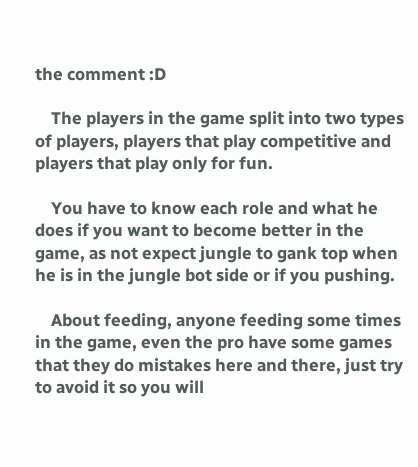the comment :D

    The players in the game split into two types of players, players that play competitive and players that play only for fun.

    You have to know each role and what he does if you want to become better in the game, as not expect jungle to gank top when he is in the jungle bot side or if you pushing.

    About feeding, anyone feeding some times in the game, even the pro have some games that they do mistakes here and there, just try to avoid it so you will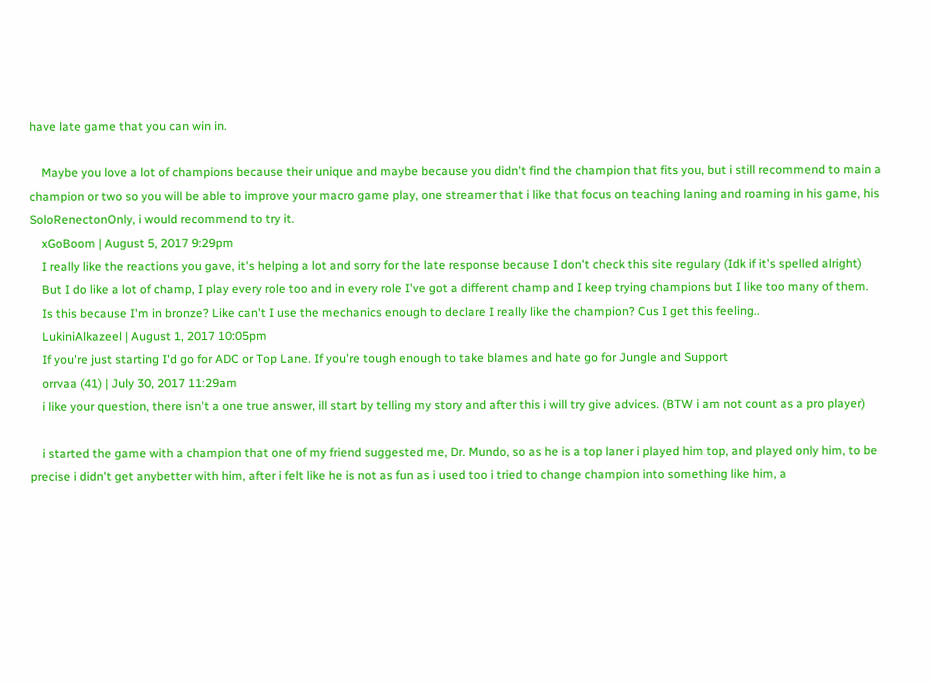have late game that you can win in.

    Maybe you love a lot of champions because their unique and maybe because you didn't find the champion that fits you, but i still recommend to main a champion or two so you will be able to improve your macro game play, one streamer that i like that focus on teaching laning and roaming in his game, his SoloRenectonOnly, i would recommend to try it.
    xGoBoom | August 5, 2017 9:29pm
    I really like the reactions you gave, it's helping a lot and sorry for the late response because I don't check this site regulary (Idk if it's spelled alright)
    But I do like a lot of champ, I play every role too and in every role I've got a different champ and I keep trying champions but I like too many of them.
    Is this because I'm in bronze? Like can't I use the mechanics enough to declare I really like the champion? Cus I get this feeling..
    LukiniAlkazeel | August 1, 2017 10:05pm
    If you're just starting I'd go for ADC or Top Lane. If you're tough enough to take blames and hate go for Jungle and Support
    orrvaa (41) | July 30, 2017 11:29am
    i like your question, there isn't a one true answer, ill start by telling my story and after this i will try give advices. (BTW i am not count as a pro player)

    i started the game with a champion that one of my friend suggested me, Dr. Mundo, so as he is a top laner i played him top, and played only him, to be precise i didn't get anybetter with him, after i felt like he is not as fun as i used too i tried to change champion into something like him, a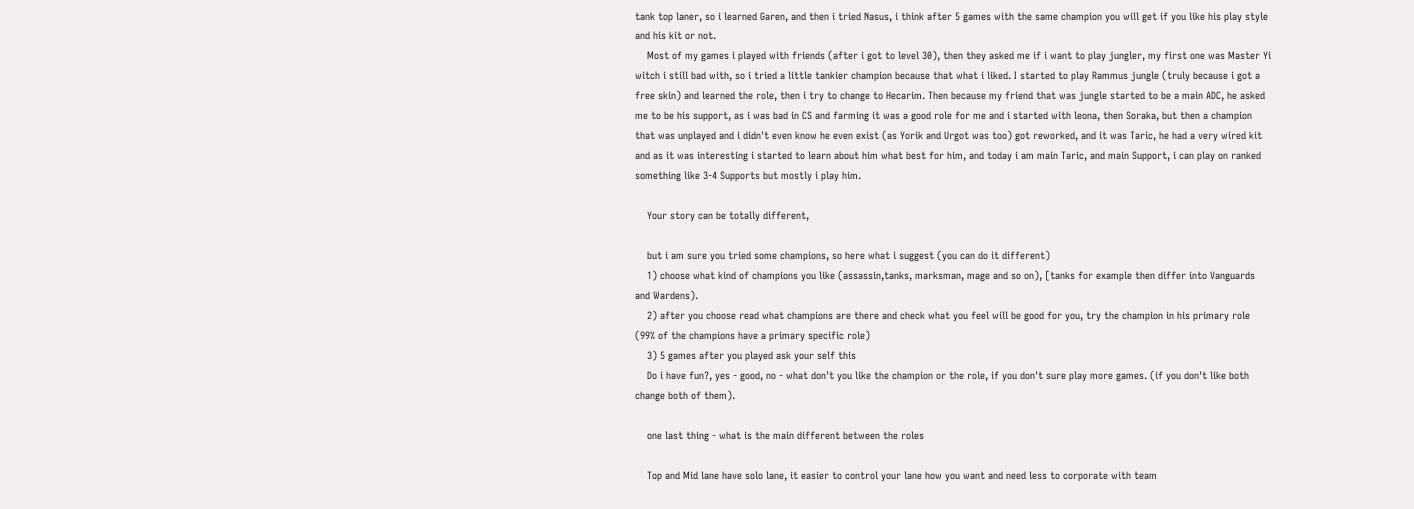tank top laner, so i learned Garen, and then i tried Nasus, i think after 5 games with the same champion you will get if you like his play style and his kit or not.
    Most of my games i played with friends (after i got to level 30), then they asked me if i want to play jungler, my first one was Master Yi witch i still bad with, so i tried a little tankier champion because that what i liked. I started to play Rammus jungle (truly because i got a free skin) and learned the role, then i try to change to Hecarim. Then because my friend that was jungle started to be a main ADC, he asked me to be his support, as i was bad in CS and farming it was a good role for me and i started with leona, then Soraka, but then a champion that was unplayed and i didn't even know he even exist (as Yorik and Urgot was too) got reworked, and it was Taric, he had a very wired kit and as it was interesting i started to learn about him what best for him, and today i am main Taric, and main Support, i can play on ranked something like 3-4 Supports but mostly i play him.

    Your story can be totally different,

    but i am sure you tried some champions, so here what i suggest (you can do it different)
    1) choose what kind of champions you like (assassin,tanks, marksman, mage and so on), [tanks for example then differ into Vanguards and Wardens).
    2) after you choose read what champions are there and check what you feel will be good for you, try the champion in his primary role (99% of the champions have a primary specific role)
    3) 5 games after you played ask your self this
    Do i have fun?, yes - good, no - what don't you like the champion or the role, if you don't sure play more games. (if you don't like both change both of them).

    one last thing - what is the main different between the roles

    Top and Mid lane have solo lane, it easier to control your lane how you want and need less to corporate with team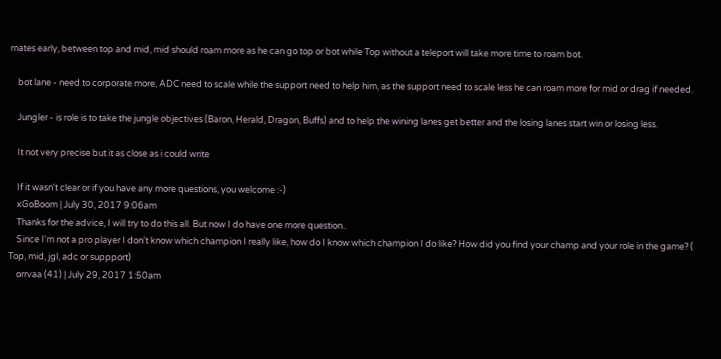mates early, between top and mid, mid should roam more as he can go top or bot while Top without a teleport will take more time to roam bot.

    bot lane - need to corporate more, ADC need to scale while the support need to help him, as the support need to scale less he can roam more for mid or drag if needed.

    Jungler - is role is to take the jungle objectives (Baron, Herald, Dragon, Buffs) and to help the wining lanes get better and the losing lanes start win or losing less.

    It not very precise but it as close as i could write

    If it wasn't clear or if you have any more questions, you welcome :-)
    xGoBoom | July 30, 2017 9:06am
    Thanks for the advice, I will try to do this all. But now I do have one more question..
    Since I'm not a pro player I don't know which champion I really like, how do I know which champion I do like? How did you find your champ and your role in the game? ( Top, mid, jgl, adc or suppport)
    orrvaa (41) | July 29, 2017 1:50am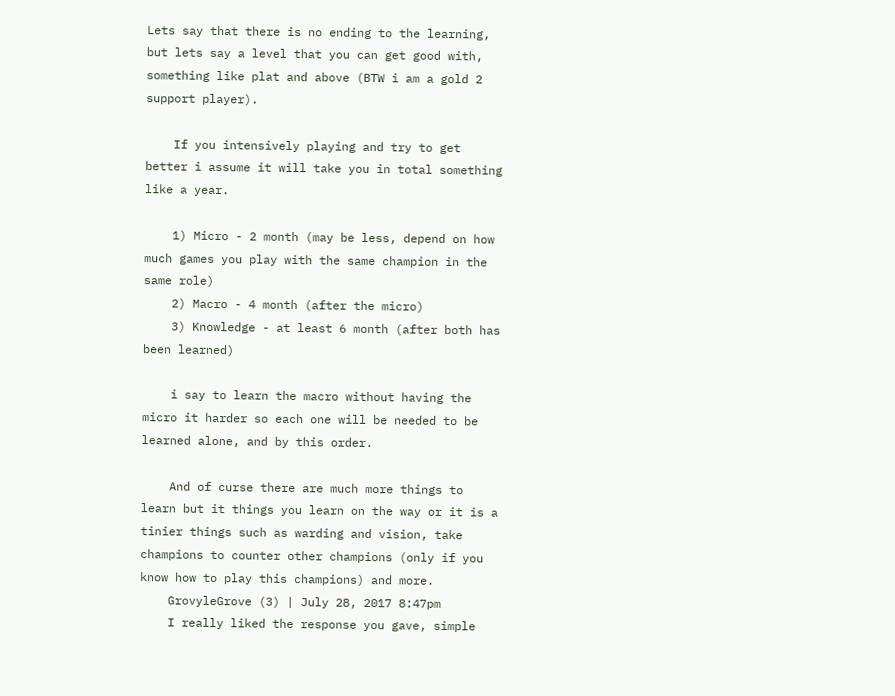Lets say that there is no ending to the learning, but lets say a level that you can get good with, something like plat and above (BTW i am a gold 2 support player).

    If you intensively playing and try to get better i assume it will take you in total something like a year.

    1) Micro - 2 month (may be less, depend on how much games you play with the same champion in the same role)
    2) Macro - 4 month (after the micro)
    3) Knowledge - at least 6 month (after both has been learned)

    i say to learn the macro without having the micro it harder so each one will be needed to be learned alone, and by this order.

    And of curse there are much more things to learn but it things you learn on the way or it is a tinier things such as warding and vision, take champions to counter other champions (only if you know how to play this champions) and more.
    GrovyleGrove (3) | July 28, 2017 8:47pm
    I really liked the response you gave, simple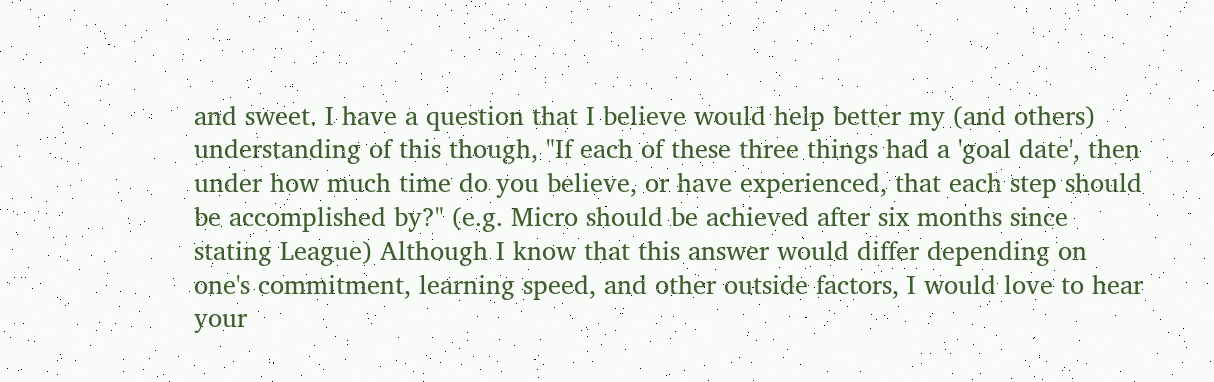and sweet. I have a question that I believe would help better my (and others) understanding of this though, "If each of these three things had a 'goal date', then under how much time do you believe, or have experienced, that each step should be accomplished by?" (e.g. Micro should be achieved after six months since stating League) Although I know that this answer would differ depending on one's commitment, learning speed, and other outside factors, I would love to hear your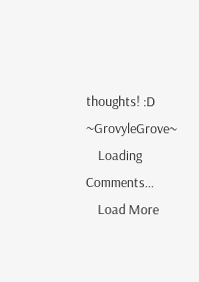thoughts! :D ~GrovyleGrove~
    Loading Comments...
    Load More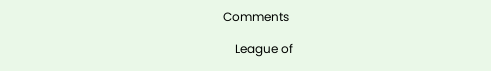Comments

    League of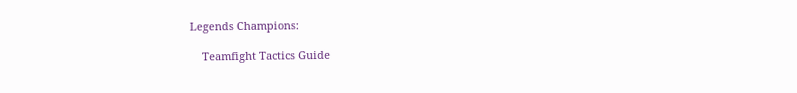Legends Champions:

    Teamfight Tactics Guide